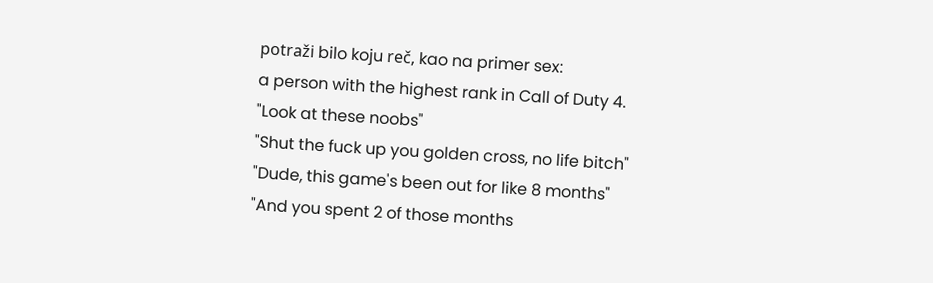potraži bilo koju reč, kao na primer sex:
a person with the highest rank in Call of Duty 4.
"Look at these noobs"
"Shut the fuck up you golden cross, no life bitch"
"Dude, this game's been out for like 8 months"
"And you spent 2 of those months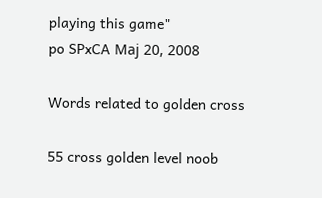playing this game"
po SPxCA Мај 20, 2008

Words related to golden cross

55 cross golden level noob